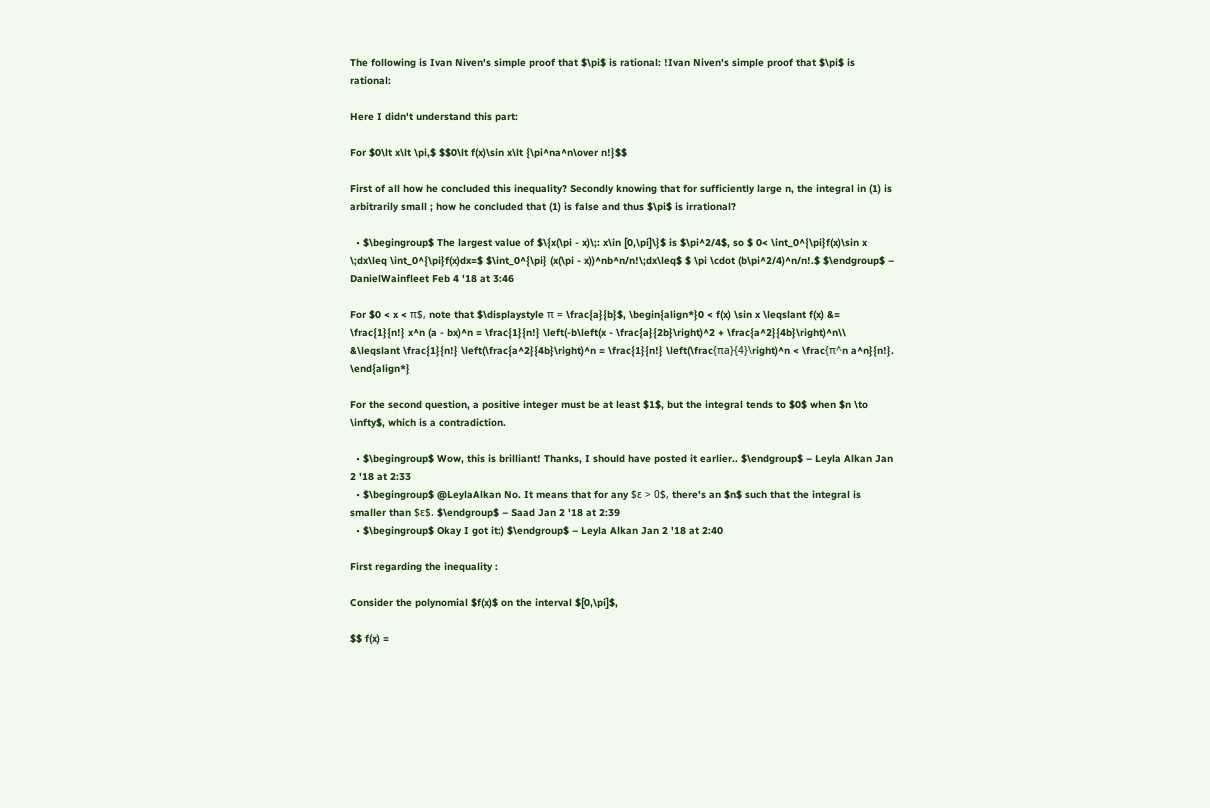The following is Ivan Niven's simple proof that $\pi$ is rational: !Ivan Niven's simple proof that $\pi$ is rational:

Here I didn't understand this part:

For $0\lt x\lt \pi,$ $$0\lt f(x)\sin x\lt {\pi^na^n\over n!}$$

First of all how he concluded this inequality? Secondly knowing that for sufficiently large n, the integral in (1) is arbitrarily small ; how he concluded that (1) is false and thus $\pi$ is irrational?

  • $\begingroup$ The largest value of $\{x(\pi - x)\;: x\in [0,\pi]\}$ is $\pi^2/4$, so $ 0< \int_0^{\pi}f(x)\sin x \;dx\leq \int_0^{\pi}f(x)dx=$ $\int_0^{\pi} (x(\pi - x))^nb^n/n!\;dx\leq$ $ \pi \cdot (b\pi^2/4)^n/n!.$ $\endgroup$ – DanielWainfleet Feb 4 '18 at 3:46

For $0 < x < π$, note that $\displaystyle π = \frac{a}{b}$, \begin{align*}0 < f(x) \sin x \leqslant f(x) &= \frac{1}{n!} x^n (a - bx)^n = \frac{1}{n!} \left(-b\left(x - \frac{a}{2b}\right)^2 + \frac{a^2}{4b}\right)^n\\ &\leqslant \frac{1}{n!} \left(\frac{a^2}{4b}\right)^n = \frac{1}{n!} \left(\frac{πa}{4}\right)^n < \frac{π^n a^n}{n!}. \end{align*}

For the second question, a positive integer must be at least $1$, but the integral tends to $0$ when $n \to \infty$, which is a contradiction.

  • $\begingroup$ Wow, this is brilliant! Thanks, I should have posted it earlier.. $\endgroup$ – Leyla Alkan Jan 2 '18 at 2:33
  • $\begingroup$ @LeylaAlkan No. It means that for any $ε > 0$, there's an $n$ such that the integral is smaller than $ε$. $\endgroup$ – Saad Jan 2 '18 at 2:39
  • $\begingroup$ Okay I got it:) $\endgroup$ – Leyla Alkan Jan 2 '18 at 2:40

First regarding the inequality :

Consider the polynomial $f(x)$ on the interval $[0,\pi]$,

$$ f(x) =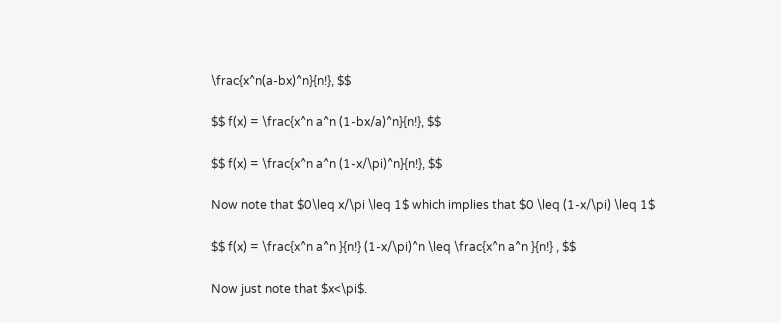\frac{x^n(a-bx)^n}{n!}, $$

$$ f(x) = \frac{x^n a^n (1-bx/a)^n}{n!}, $$

$$ f(x) = \frac{x^n a^n (1-x/\pi)^n}{n!}, $$

Now note that $0\leq x/\pi \leq 1$ which implies that $0 \leq (1-x/\pi) \leq 1$

$$ f(x) = \frac{x^n a^n }{n!} (1-x/\pi)^n \leq \frac{x^n a^n }{n!} , $$

Now just note that $x<\pi$.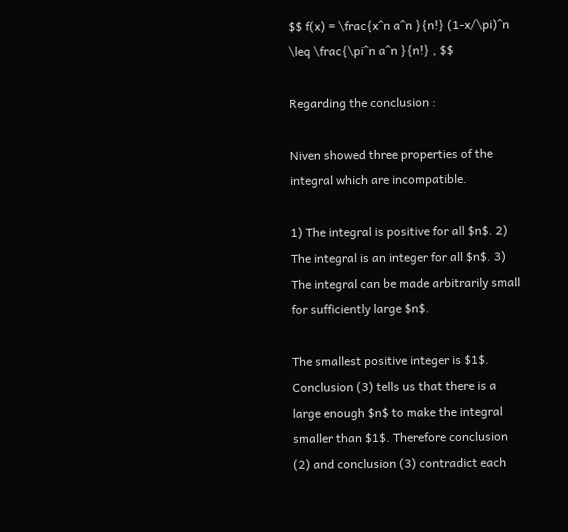$$ f(x) = \frac{x^n a^n }{n!} (1-x/\pi)^n \leq \frac{\pi^n a^n }{n!} , $$

Regarding the conclusion :

Niven showed three properties of the integral which are incompatible.

1) The integral is positive for all $n$. 2) The integral is an integer for all $n$. 3) The integral can be made arbitrarily small for sufficiently large $n$.

The smallest positive integer is $1$. Conclusion (3) tells us that there is a large enough $n$ to make the integral smaller than $1$. Therefore conclusion (2) and conclusion (3) contradict each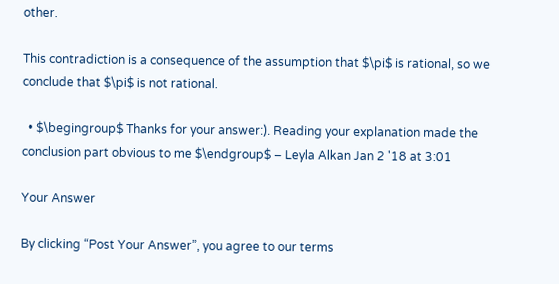other.

This contradiction is a consequence of the assumption that $\pi$ is rational, so we conclude that $\pi$ is not rational.

  • $\begingroup$ Thanks for your answer:). Reading your explanation made the conclusion part obvious to me $\endgroup$ – Leyla Alkan Jan 2 '18 at 3:01

Your Answer

By clicking “Post Your Answer”, you agree to our terms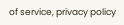of service, privacy policy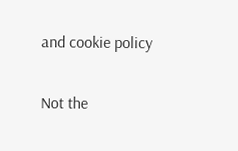and cookie policy

Not the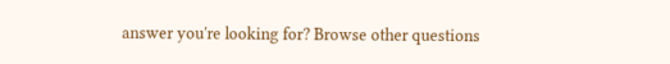answer you're looking for? Browse other questions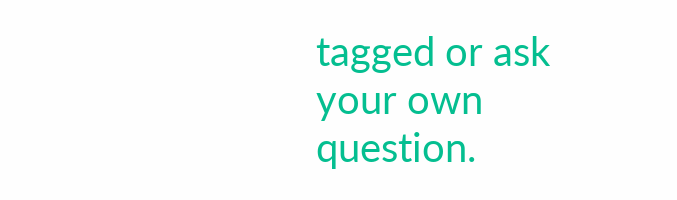tagged or ask your own question.